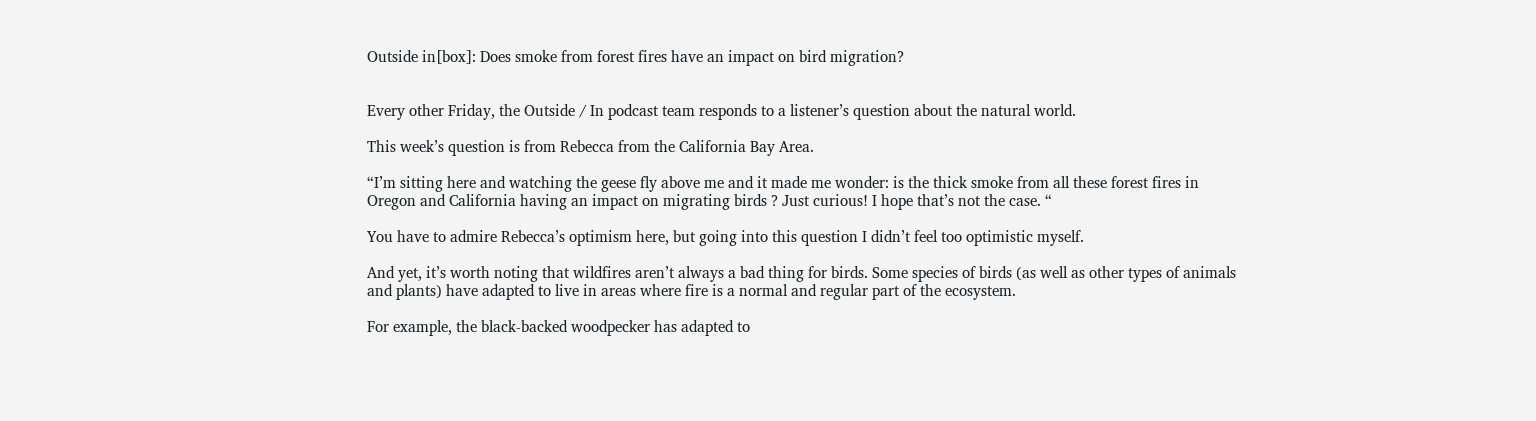Outside in[box]: Does smoke from forest fires have an impact on bird migration?


Every other Friday, the Outside / In podcast team responds to a listener’s question about the natural world.

This week’s question is from Rebecca from the California Bay Area.

“I’m sitting here and watching the geese fly above me and it made me wonder: is the thick smoke from all these forest fires in Oregon and California having an impact on migrating birds ? Just curious! I hope that’s not the case. “

You have to admire Rebecca’s optimism here, but going into this question I didn’t feel too optimistic myself.

And yet, it’s worth noting that wildfires aren’t always a bad thing for birds. Some species of birds (as well as other types of animals and plants) have adapted to live in areas where fire is a normal and regular part of the ecosystem.

For example, the black-backed woodpecker has adapted to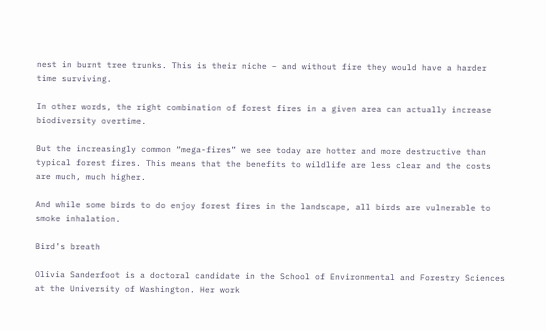nest in burnt tree trunks. This is their niche – and without fire they would have a harder time surviving.

In other words, the right combination of forest fires in a given area can actually increase biodiversity overtime.

But the increasingly common “mega-fires” we see today are hotter and more destructive than typical forest fires. This means that the benefits to wildlife are less clear and the costs are much, much higher.

And while some birds to do enjoy forest fires in the landscape, all birds are vulnerable to smoke inhalation.

Bird’s breath

Olivia Sanderfoot is a doctoral candidate in the School of Environmental and Forestry Sciences at the University of Washington. Her work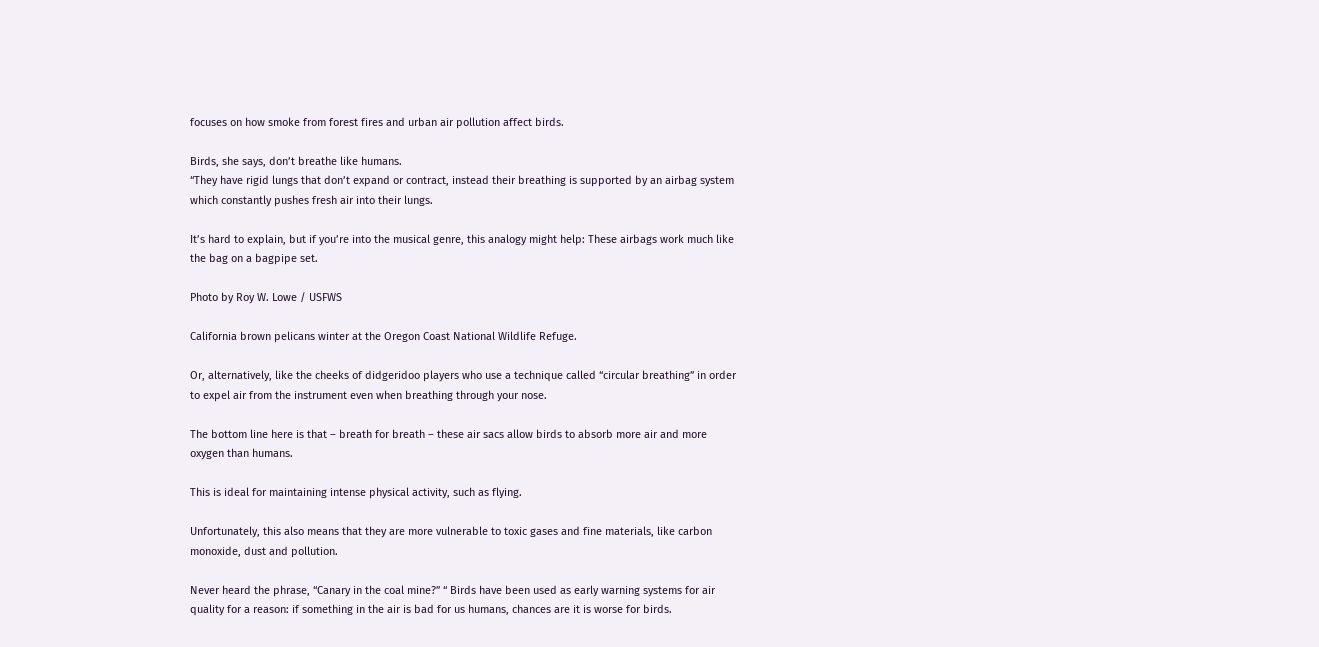focuses on how smoke from forest fires and urban air pollution affect birds.

Birds, she says, don’t breathe like humans.
“They have rigid lungs that don’t expand or contract, instead their breathing is supported by an airbag system which constantly pushes fresh air into their lungs.

It’s hard to explain, but if you’re into the musical genre, this analogy might help: These airbags work much like the bag on a bagpipe set.

Photo by Roy W. Lowe / USFWS

California brown pelicans winter at the Oregon Coast National Wildlife Refuge.

Or, alternatively, like the cheeks of didgeridoo players who use a technique called “circular breathing” in order to expel air from the instrument even when breathing through your nose.

The bottom line here is that – breath for breath – these air sacs allow birds to absorb more air and more oxygen than humans.

This is ideal for maintaining intense physical activity, such as flying.

Unfortunately, this also means that they are more vulnerable to toxic gases and fine materials, like carbon monoxide, dust and pollution.

Never heard the phrase, “Canary in the coal mine?” “ Birds have been used as early warning systems for air quality for a reason: if something in the air is bad for us humans, chances are it is worse for birds.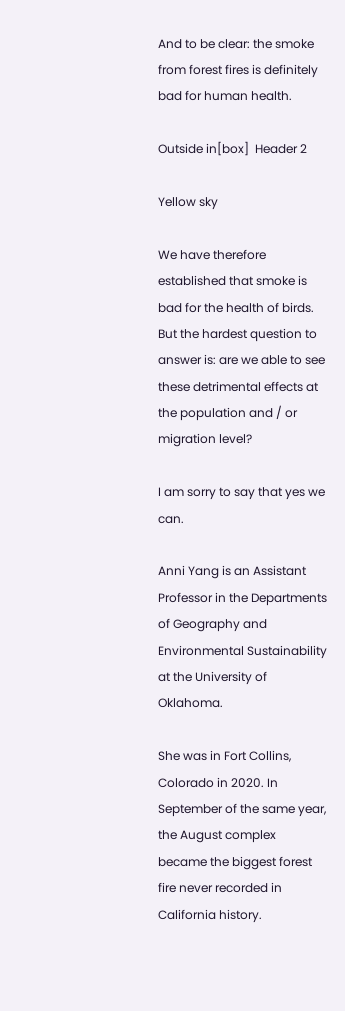And to be clear: the smoke from forest fires is definitely bad for human health.

Outside in[box]  Header 2

Yellow sky

We have therefore established that smoke is bad for the health of birds. But the hardest question to answer is: are we able to see these detrimental effects at the population and / or migration level?

I am sorry to say that yes we can.

Anni Yang is an Assistant Professor in the Departments of Geography and Environmental Sustainability at the University of Oklahoma.

She was in Fort Collins, Colorado in 2020. In September of the same year, the August complex became the biggest forest fire never recorded in California history.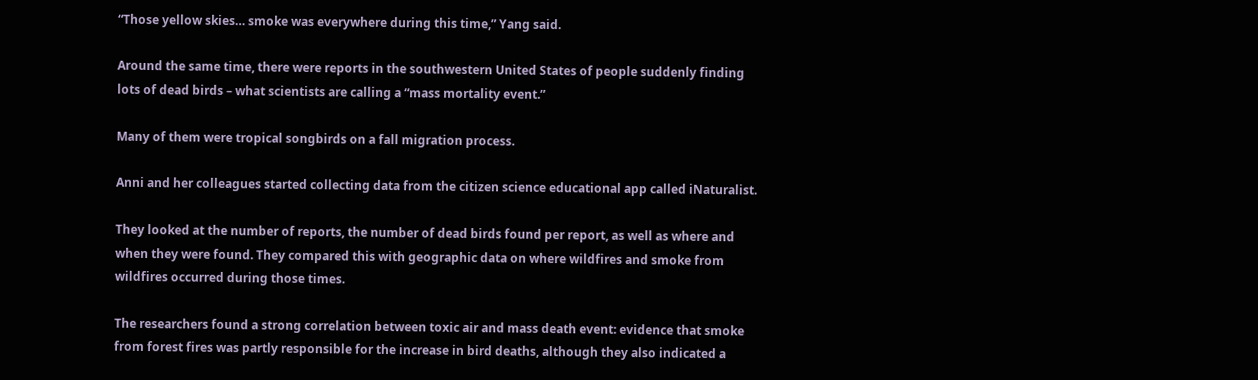“Those yellow skies… smoke was everywhere during this time,” Yang said.

Around the same time, there were reports in the southwestern United States of people suddenly finding lots of dead birds – what scientists are calling a “mass mortality event.”

Many of them were tropical songbirds on a fall migration process.

Anni and her colleagues started collecting data from the citizen science educational app called iNaturalist.

They looked at the number of reports, the number of dead birds found per report, as well as where and when they were found. They compared this with geographic data on where wildfires and smoke from wildfires occurred during those times.

The researchers found a strong correlation between toxic air and mass death event: evidence that smoke from forest fires was partly responsible for the increase in bird deaths, although they also indicated a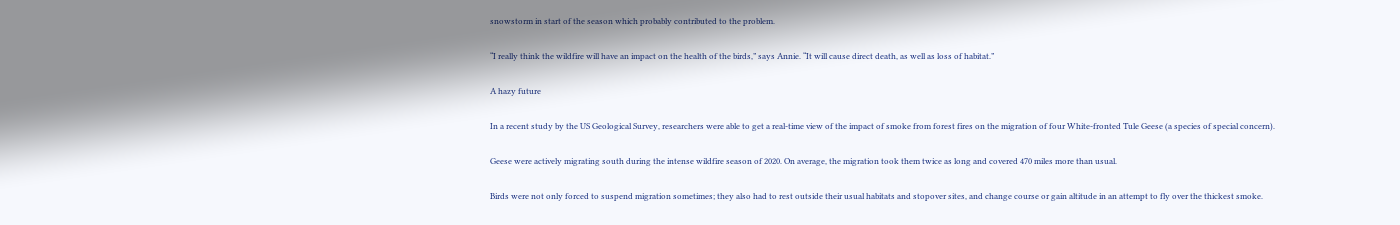snowstorm in start of the season which probably contributed to the problem.

“I really think the wildfire will have an impact on the health of the birds,” says Annie. “It will cause direct death, as well as loss of habitat.”

A hazy future

In a recent study by the US Geological Survey, researchers were able to get a real-time view of the impact of smoke from forest fires on the migration of four White-fronted Tule Geese (a species of special concern).

Geese were actively migrating south during the intense wildfire season of 2020. On average, the migration took them twice as long and covered 470 miles more than usual.

Birds were not only forced to suspend migration sometimes; they also had to rest outside their usual habitats and stopover sites, and change course or gain altitude in an attempt to fly over the thickest smoke.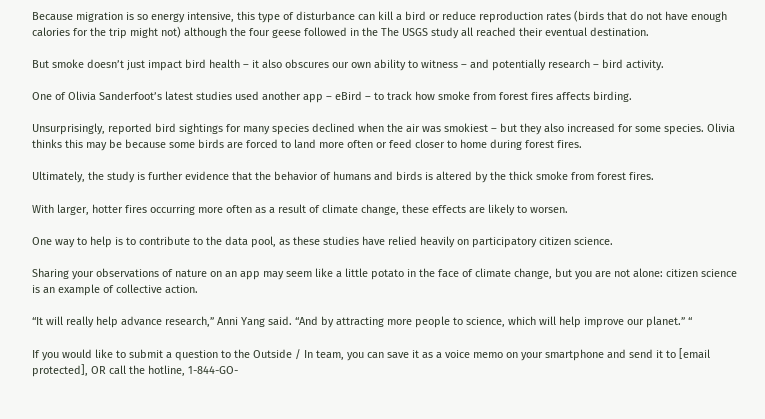Because migration is so energy intensive, this type of disturbance can kill a bird or reduce reproduction rates (birds that do not have enough calories for the trip might not) although the four geese followed in the The USGS study all reached their eventual destination.

But smoke doesn’t just impact bird health – it also obscures our own ability to witness – and potentially research – bird activity.

One of Olivia Sanderfoot’s latest studies used another app – eBird – to track how smoke from forest fires affects birding.

Unsurprisingly, reported bird sightings for many species declined when the air was smokiest – but they also increased for some species. Olivia thinks this may be because some birds are forced to land more often or feed closer to home during forest fires.

Ultimately, the study is further evidence that the behavior of humans and birds is altered by the thick smoke from forest fires.

With larger, hotter fires occurring more often as a result of climate change, these effects are likely to worsen.

One way to help is to contribute to the data pool, as these studies have relied heavily on participatory citizen science.

Sharing your observations of nature on an app may seem like a little potato in the face of climate change, but you are not alone: citizen science is an example of collective action.

“It will really help advance research,” Anni Yang said. “And by attracting more people to science, which will help improve our planet.” “

If you would like to submit a question to the Outside / In team, you can save it as a voice memo on your smartphone and send it to [email protected], OR call the hotline, 1-844-GO-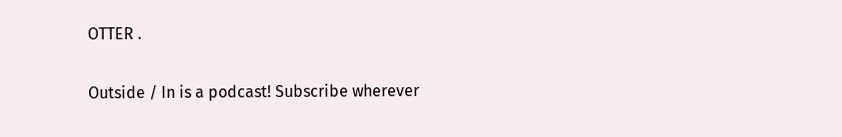OTTER .

Outside / In is a podcast! Subscribe wherever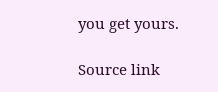you get yours.

Source link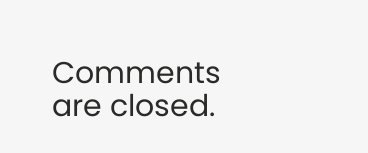Comments are closed.